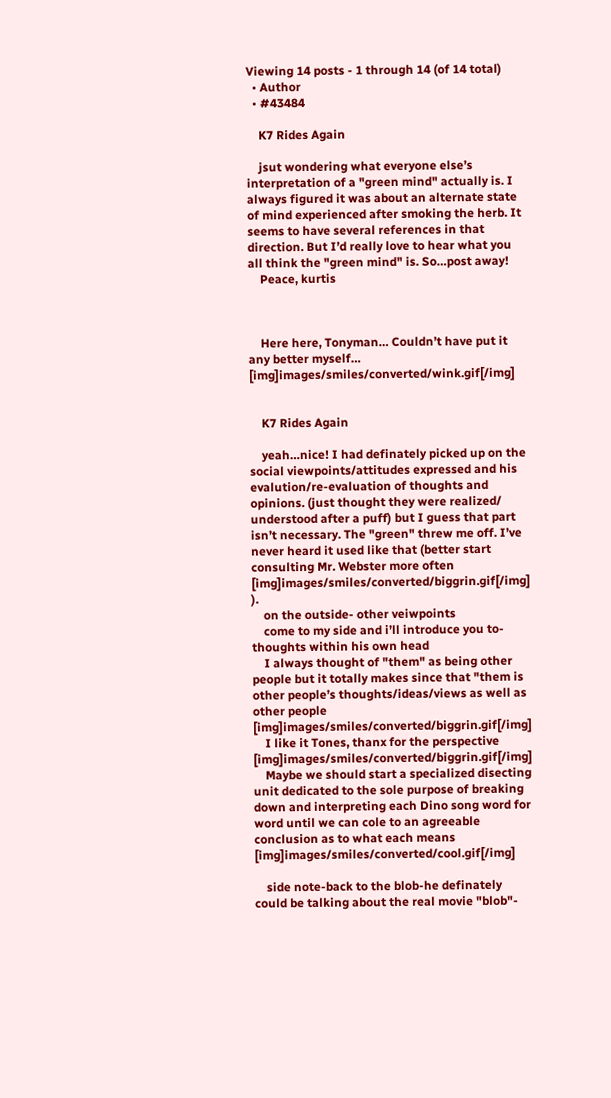Viewing 14 posts - 1 through 14 (of 14 total)
  • Author
  • #43484

    K7 Rides Again

    jsut wondering what everyone else’s interpretation of a "green mind" actually is. I always figured it was about an alternate state of mind experienced after smoking the herb. It seems to have several references in that direction. But I’d really love to hear what you all think the "green mind" is. So…post away!
    Peace, kurtis



    Here here, Tonyman… Couldn’t have put it any better myself… [img]images/smiles/converted/wink.gif[/img]


    K7 Rides Again

    yeah…nice! I had definately picked up on the social viewpoints/attitudes expressed and his evalution/re-evaluation of thoughts and opinions. (just thought they were realized/ understood after a puff) but I guess that part isn’t necessary. The "green" threw me off. I’ve never heard it used like that (better start consulting Mr. Webster more often [img]images/smiles/converted/biggrin.gif[/img] ).
    on the outside- other veiwpoints
    come to my side and i’ll introduce you to- thoughts within his own head
    I always thought of "them" as being other people but it totally makes since that "them is other people’s thoughts/ideas/views as well as other people [img]images/smiles/converted/biggrin.gif[/img]
    I like it Tones, thanx for the perspective [img]images/smiles/converted/biggrin.gif[/img]
    Maybe we should start a specialized disecting unit dedicated to the sole purpose of breaking down and interpreting each Dino song word for word until we can cole to an agreeable conclusion as to what each means [img]images/smiles/converted/cool.gif[/img]

    side note-back to the blob-he definately could be talking about the real movie "blob"-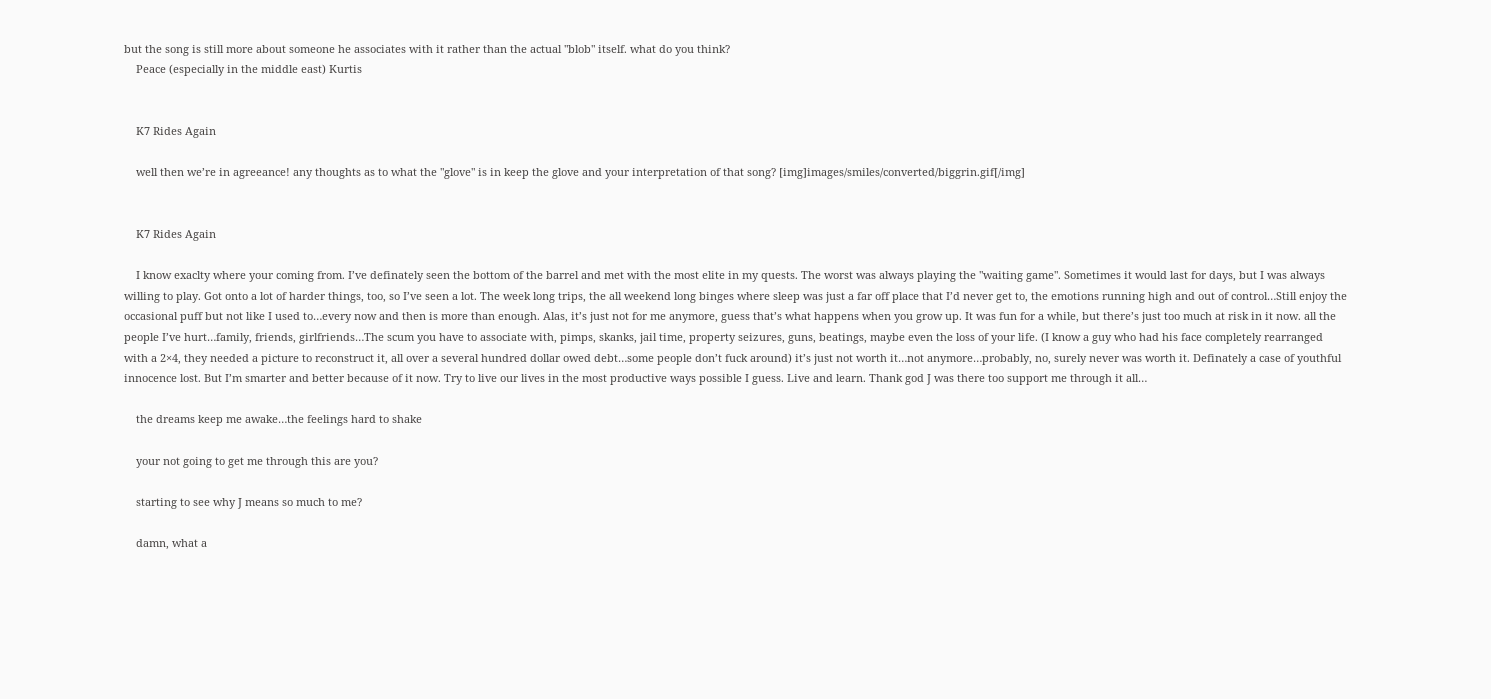but the song is still more about someone he associates with it rather than the actual "blob" itself. what do you think?
    Peace (especially in the middle east) Kurtis


    K7 Rides Again

    well then we’re in agreeance! any thoughts as to what the "glove" is in keep the glove and your interpretation of that song? [img]images/smiles/converted/biggrin.gif[/img]


    K7 Rides Again

    I know exaclty where your coming from. I’ve definately seen the bottom of the barrel and met with the most elite in my quests. The worst was always playing the "waiting game". Sometimes it would last for days, but I was always willing to play. Got onto a lot of harder things, too, so I’ve seen a lot. The week long trips, the all weekend long binges where sleep was just a far off place that I’d never get to, the emotions running high and out of control…Still enjoy the occasional puff but not like I used to…every now and then is more than enough. Alas, it’s just not for me anymore, guess that’s what happens when you grow up. It was fun for a while, but there’s just too much at risk in it now. all the people I’ve hurt…family, friends, girlfriends…The scum you have to associate with, pimps, skanks, jail time, property seizures, guns, beatings, maybe even the loss of your life. (I know a guy who had his face completely rearranged with a 2×4, they needed a picture to reconstruct it, all over a several hundred dollar owed debt…some people don’t fuck around) it’s just not worth it…not anymore…probably, no, surely never was worth it. Definately a case of youthful innocence lost. But I’m smarter and better because of it now. Try to live our lives in the most productive ways possible I guess. Live and learn. Thank god J was there too support me through it all…

    the dreams keep me awake…the feelings hard to shake

    your not going to get me through this are you?

    starting to see why J means so much to me?

    damn, what a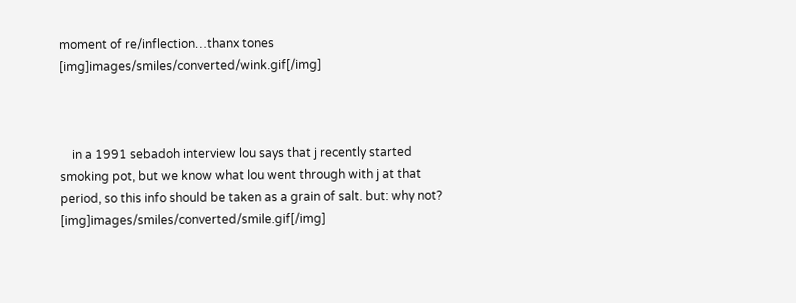moment of re/inflection…thanx tones [img]images/smiles/converted/wink.gif[/img]



    in a 1991 sebadoh interview lou says that j recently started smoking pot, but we know what lou went through with j at that period, so this info should be taken as a grain of salt. but: why not? [img]images/smiles/converted/smile.gif[/img]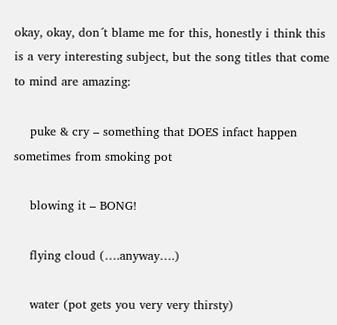okay, okay, don´t blame me for this, honestly i think this is a very interesting subject, but the song titles that come to mind are amazing:

    puke & cry – something that DOES infact happen sometimes from smoking pot

    blowing it – BONG!

    flying cloud (….anyway….)

    water (pot gets you very very thirsty)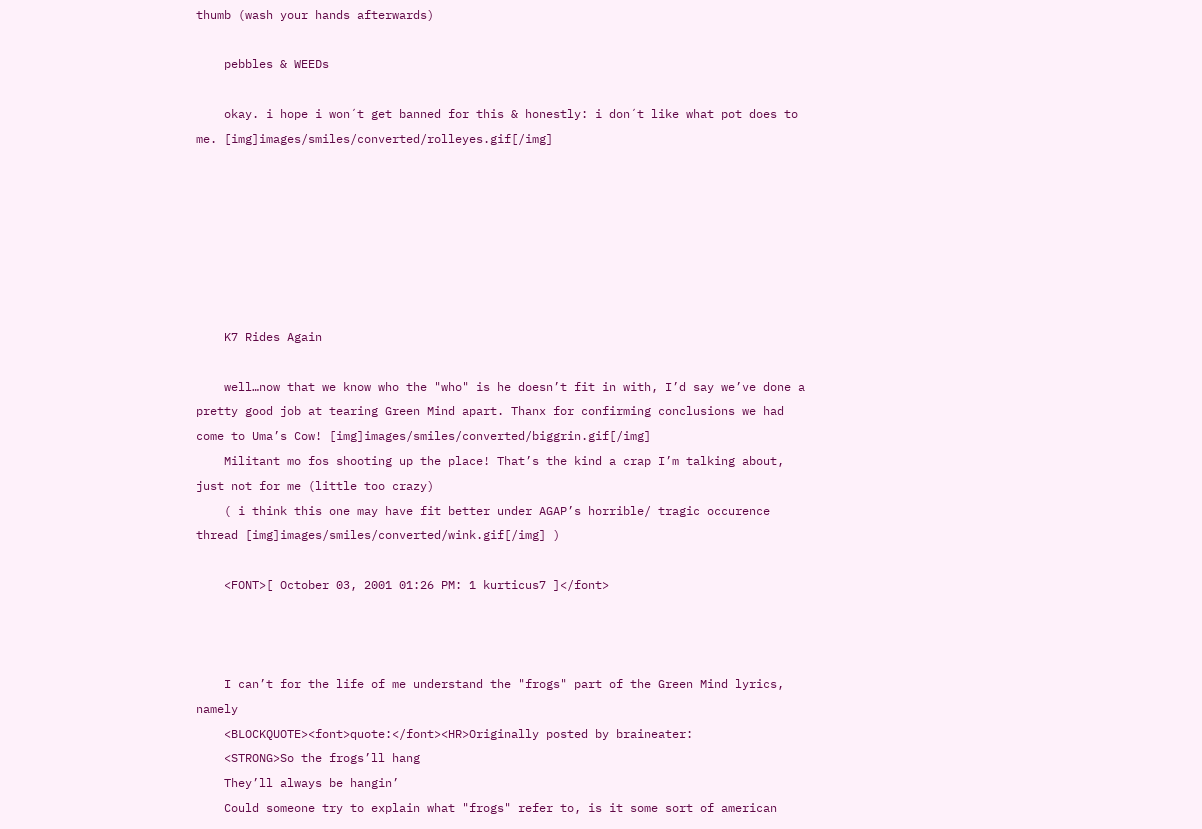thumb (wash your hands afterwards)

    pebbles & WEEDs

    okay. i hope i won´t get banned for this & honestly: i don´t like what pot does to me. [img]images/smiles/converted/rolleyes.gif[/img]







    K7 Rides Again

    well…now that we know who the "who" is he doesn’t fit in with, I’d say we’ve done a pretty good job at tearing Green Mind apart. Thanx for confirming conclusions we had come to Uma’s Cow! [img]images/smiles/converted/biggrin.gif[/img]
    Militant mo fos shooting up the place! That’s the kind a crap I’m talking about, just not for me (little too crazy)
    ( i think this one may have fit better under AGAP’s horrible/ tragic occurence thread [img]images/smiles/converted/wink.gif[/img] )

    <FONT>[ October 03, 2001 01:26 PM: 1 kurticus7 ]</font>



    I can’t for the life of me understand the "frogs" part of the Green Mind lyrics, namely
    <BLOCKQUOTE><font>quote:</font><HR>Originally posted by braineater:
    <STRONG>So the frogs’ll hang
    They’ll always be hangin’
    Could someone try to explain what "frogs" refer to, is it some sort of american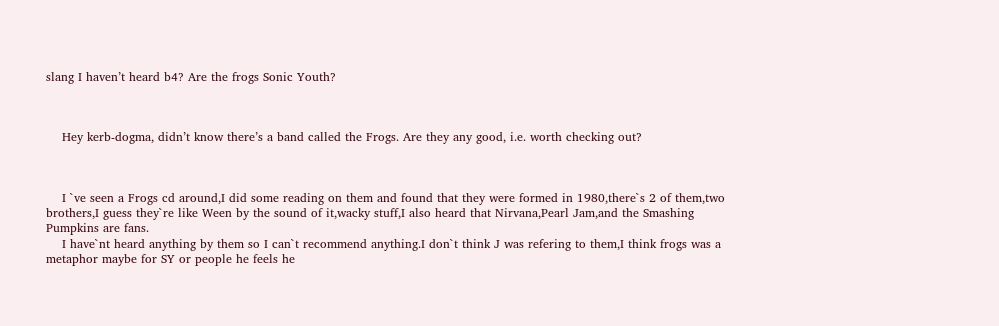slang I haven’t heard b4? Are the frogs Sonic Youth?



    Hey kerb-dogma, didn’t know there’s a band called the Frogs. Are they any good, i.e. worth checking out?



    I `ve seen a Frogs cd around,I did some reading on them and found that they were formed in 1980,there`s 2 of them,two brothers,I guess they`re like Ween by the sound of it,wacky stuff,I also heard that Nirvana,Pearl Jam,and the Smashing Pumpkins are fans.
    I have`nt heard anything by them so I can`t recommend anything.I don`t think J was refering to them,I think frogs was a metaphor maybe for SY or people he feels he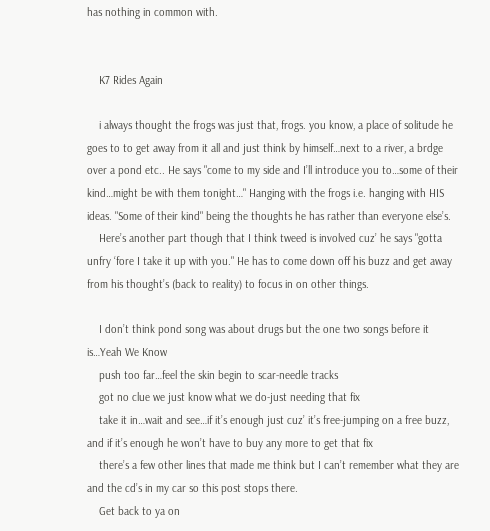has nothing in common with.


    K7 Rides Again

    i always thought the frogs was just that, frogs. you know, a place of solitude he goes to to get away from it all and just think by himself…next to a river, a brdge over a pond etc.. He says "come to my side and I’ll introduce you to…some of their kind…might be with them tonight…" Hanging with the frogs i.e. hanging with HIS ideas. "Some of their kind" being the thoughts he has rather than everyone else’s.
    Here’s another part though that I think tweed is involved cuz’ he says "gotta unfry ‘fore I take it up with you." He has to come down off his buzz and get away from his thought’s (back to reality) to focus in on other things.

    I don’t think pond song was about drugs but the one two songs before it is…Yeah We Know
    push too far…feel the skin begin to scar-needle tracks
    got no clue we just know what we do-just needing that fix
    take it in…wait and see…if it’s enough just cuz’ it’s free-jumping on a free buzz, and if it’s enough he won’t have to buy any more to get that fix
    there’s a few other lines that made me think but I can’t remember what they are and the cd’s in my car so this post stops there.
    Get back to ya on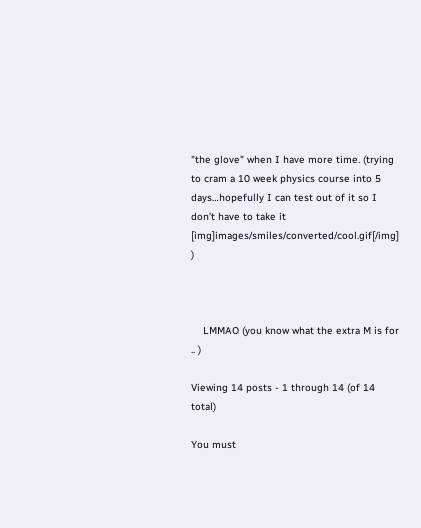"the glove" when I have more time. (trying to cram a 10 week physics course into 5 days…hopefully I can test out of it so I don’t have to take it [img]images/smiles/converted/cool.gif[/img] )



    LMMAO (you know what the extra M is for .. )

Viewing 14 posts - 1 through 14 (of 14 total)

You must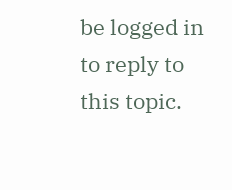be logged in to reply to this topic.